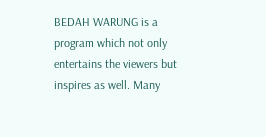BEDAH WARUNG is a program which not only entertains the viewers but inspires as well. Many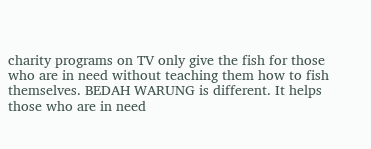charity programs on TV only give the fish for those who are in need without teaching them how to fish themselves. BEDAH WARUNG is different. It helps those who are in need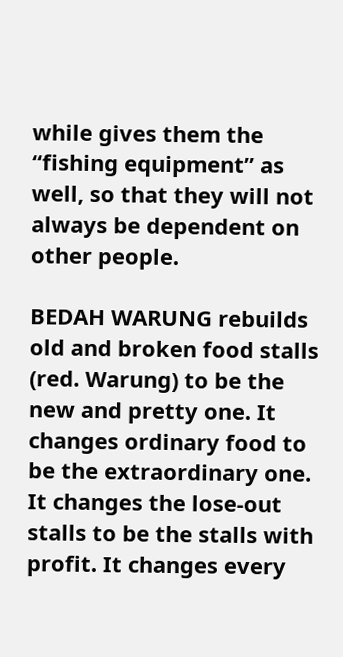while gives them the “fishing equipment” as well, so that they will not always be dependent on other people.

BEDAH WARUNG rebuilds old and broken food stalls (red. Warung) to be the new and pretty one. It changes ordinary food to be the extraordinary one. It changes the lose-out stalls to be the stalls with profit. It changes every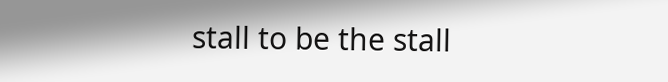stall to be the stall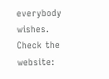everybody wishes. Check the website: